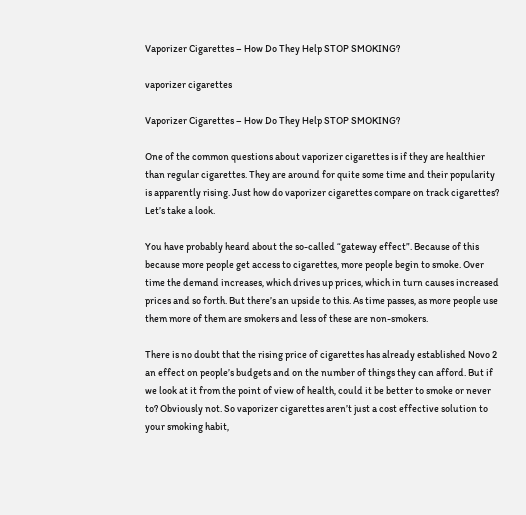Vaporizer Cigarettes – How Do They Help STOP SMOKING?

vaporizer cigarettes

Vaporizer Cigarettes – How Do They Help STOP SMOKING?

One of the common questions about vaporizer cigarettes is if they are healthier than regular cigarettes. They are around for quite some time and their popularity is apparently rising. Just how do vaporizer cigarettes compare on track cigarettes? Let’s take a look.

You have probably heard about the so-called “gateway effect”. Because of this because more people get access to cigarettes, more people begin to smoke. Over time the demand increases, which drives up prices, which in turn causes increased prices and so forth. But there’s an upside to this. As time passes, as more people use them more of them are smokers and less of these are non-smokers.

There is no doubt that the rising price of cigarettes has already established Novo 2 an effect on people’s budgets and on the number of things they can afford. But if we look at it from the point of view of health, could it be better to smoke or never to? Obviously not. So vaporizer cigarettes aren’t just a cost effective solution to your smoking habit,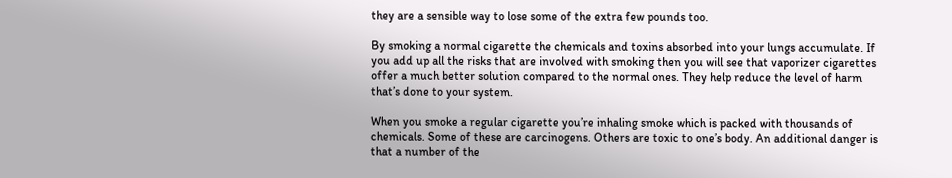they are a sensible way to lose some of the extra few pounds too.

By smoking a normal cigarette the chemicals and toxins absorbed into your lungs accumulate. If you add up all the risks that are involved with smoking then you will see that vaporizer cigarettes offer a much better solution compared to the normal ones. They help reduce the level of harm that’s done to your system.

When you smoke a regular cigarette you’re inhaling smoke which is packed with thousands of chemicals. Some of these are carcinogens. Others are toxic to one’s body. An additional danger is that a number of the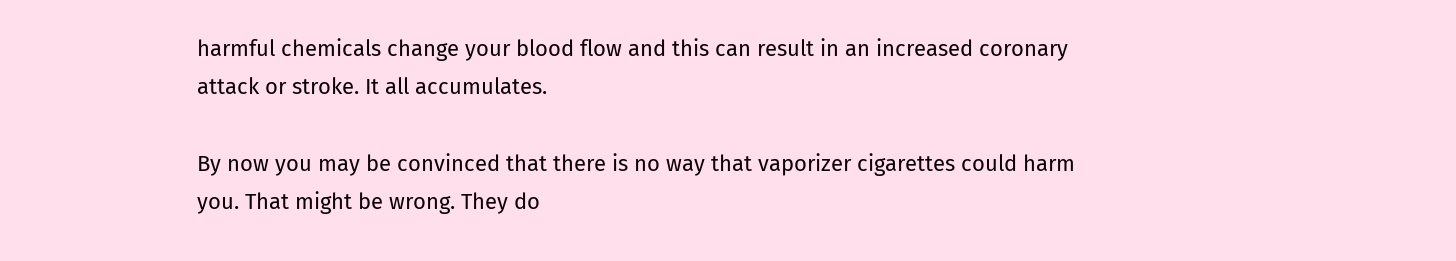harmful chemicals change your blood flow and this can result in an increased coronary attack or stroke. It all accumulates.

By now you may be convinced that there is no way that vaporizer cigarettes could harm you. That might be wrong. They do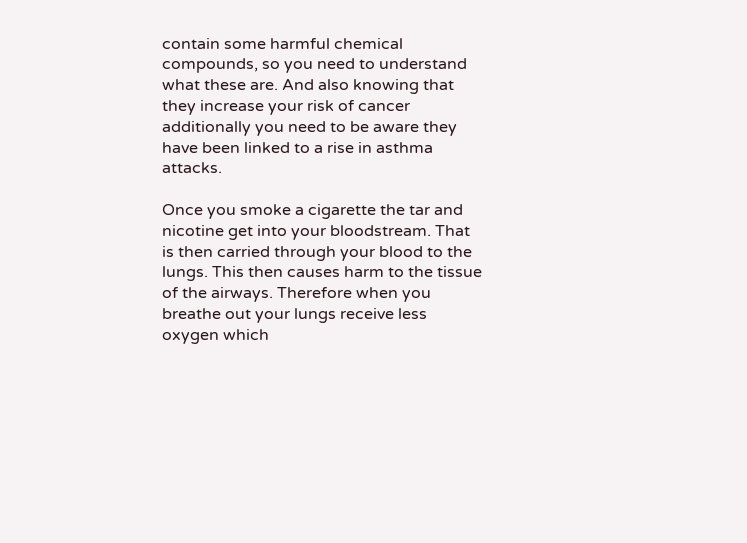contain some harmful chemical compounds, so you need to understand what these are. And also knowing that they increase your risk of cancer additionally you need to be aware they have been linked to a rise in asthma attacks.

Once you smoke a cigarette the tar and nicotine get into your bloodstream. That is then carried through your blood to the lungs. This then causes harm to the tissue of the airways. Therefore when you breathe out your lungs receive less oxygen which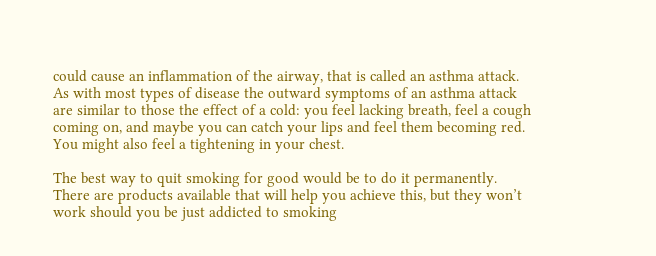could cause an inflammation of the airway, that is called an asthma attack. As with most types of disease the outward symptoms of an asthma attack are similar to those the effect of a cold: you feel lacking breath, feel a cough coming on, and maybe you can catch your lips and feel them becoming red. You might also feel a tightening in your chest.

The best way to quit smoking for good would be to do it permanently. There are products available that will help you achieve this, but they won’t work should you be just addicted to smoking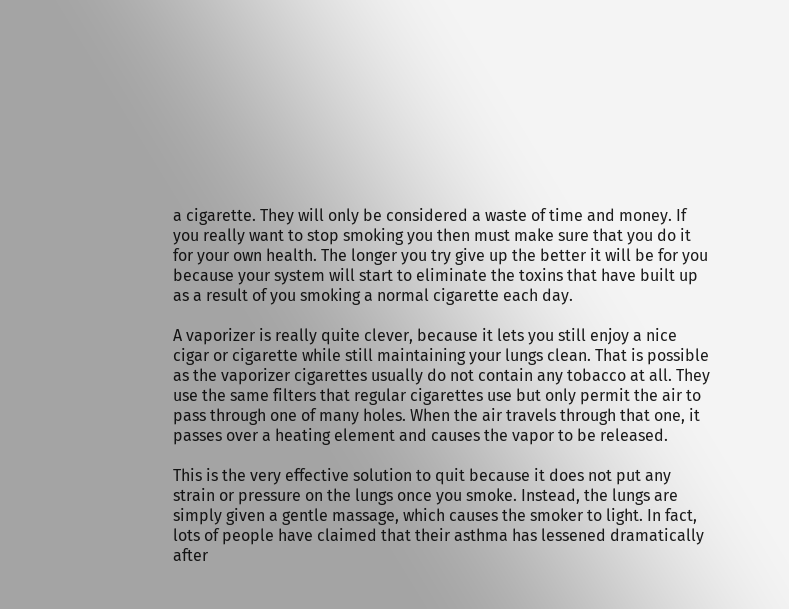a cigarette. They will only be considered a waste of time and money. If you really want to stop smoking you then must make sure that you do it for your own health. The longer you try give up the better it will be for you because your system will start to eliminate the toxins that have built up as a result of you smoking a normal cigarette each day.

A vaporizer is really quite clever, because it lets you still enjoy a nice cigar or cigarette while still maintaining your lungs clean. That is possible as the vaporizer cigarettes usually do not contain any tobacco at all. They use the same filters that regular cigarettes use but only permit the air to pass through one of many holes. When the air travels through that one, it passes over a heating element and causes the vapor to be released.

This is the very effective solution to quit because it does not put any strain or pressure on the lungs once you smoke. Instead, the lungs are simply given a gentle massage, which causes the smoker to light. In fact, lots of people have claimed that their asthma has lessened dramatically after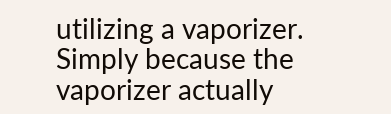utilizing a vaporizer. Simply because the vaporizer actually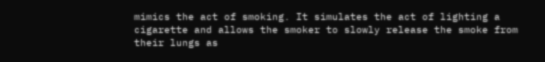mimics the act of smoking. It simulates the act of lighting a cigarette and allows the smoker to slowly release the smoke from their lungs as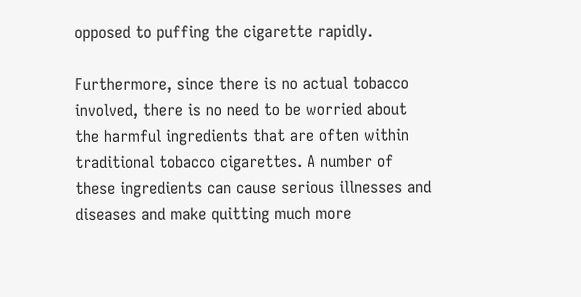opposed to puffing the cigarette rapidly.

Furthermore, since there is no actual tobacco involved, there is no need to be worried about the harmful ingredients that are often within traditional tobacco cigarettes. A number of these ingredients can cause serious illnesses and diseases and make quitting much more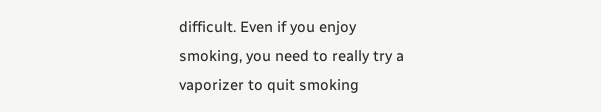difficult. Even if you enjoy smoking, you need to really try a vaporizer to quit smoking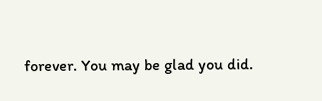forever. You may be glad you did.